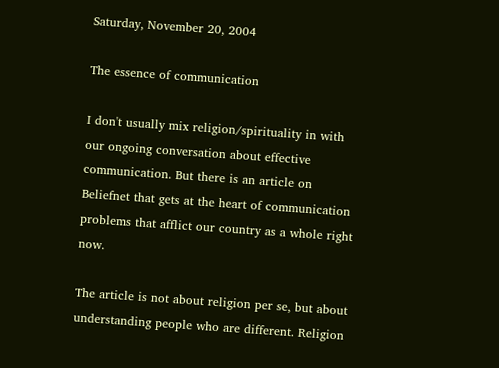Saturday, November 20, 2004

The essence of communication

I don't usually mix religion/spirituality in with our ongoing conversation about effective communication. But there is an article on Beliefnet that gets at the heart of communication problems that afflict our country as a whole right now.

The article is not about religion per se, but about understanding people who are different. Religion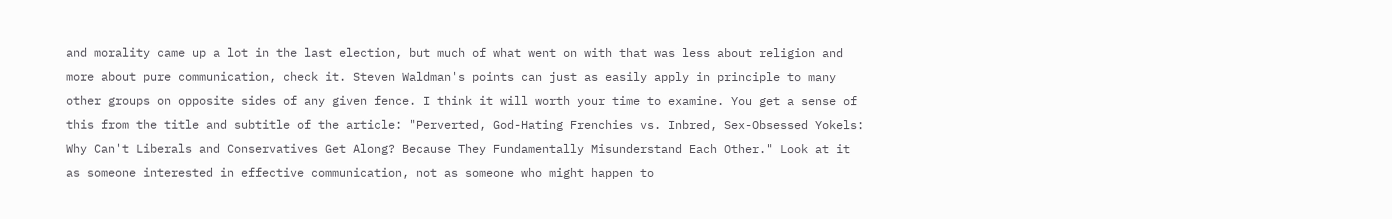and morality came up a lot in the last election, but much of what went on with that was less about religion and more about pure communication, check it. Steven Waldman's points can just as easily apply in principle to many other groups on opposite sides of any given fence. I think it will worth your time to examine. You get a sense of this from the title and subtitle of the article: "Perverted, God-Hating Frenchies vs. Inbred, Sex-Obsessed Yokels: Why Can't Liberals and Conservatives Get Along? Because They Fundamentally Misunderstand Each Other." Look at it as someone interested in effective communication, not as someone who might happen to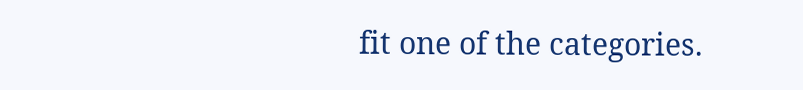fit one of the categories.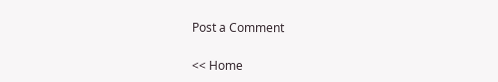Post a Comment

<< Home